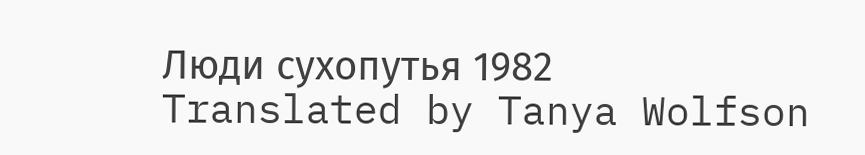Люди сухопутья 1982
Translated by Tanya Wolfson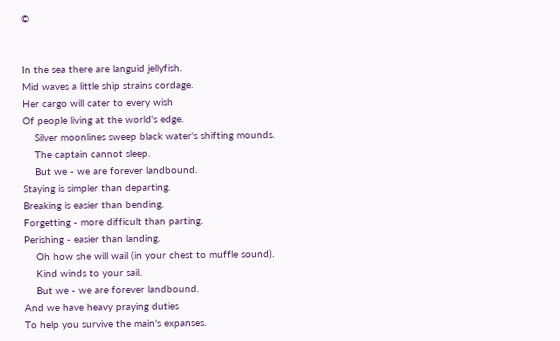©


In the sea there are languid jellyfish.
Mid waves a little ship strains cordage.
Her cargo will cater to every wish
Of people living at the world's edge.
    Silver moonlines sweep black water's shifting mounds.
    The captain cannot sleep.
    But we - we are forever landbound.
Staying is simpler than departing.
Breaking is easier than bending.
Forgetting - more difficult than parting.
Perishing - easier than landing.
    Oh how she will wail (in your chest to muffle sound).
    Kind winds to your sail.
    But we - we are forever landbound.
And we have heavy praying duties
To help you survive the main's expanses.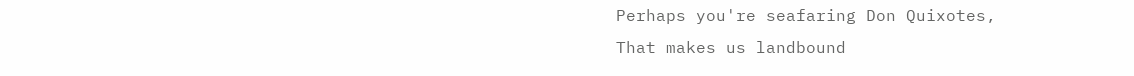Perhaps you're seafaring Don Quixotes,
That makes us landbound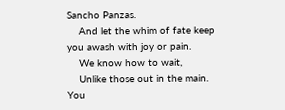Sancho Panzas.
    And let the whim of fate keep you awash with joy or pain.
    We know how to wait,
    Unlike those out in the main.
You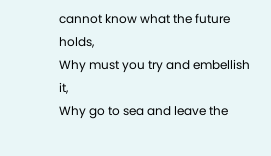cannot know what the future holds,
Why must you try and embellish it,
Why go to sea and leave the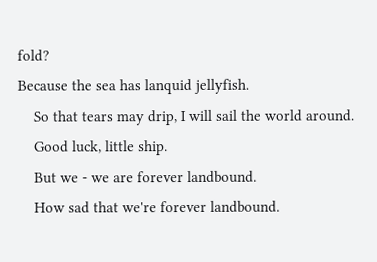fold?
Because the sea has lanquid jellyfish.
    So that tears may drip, I will sail the world around.
    Good luck, little ship.
    But we - we are forever landbound.
    How sad that we're forever landbound.